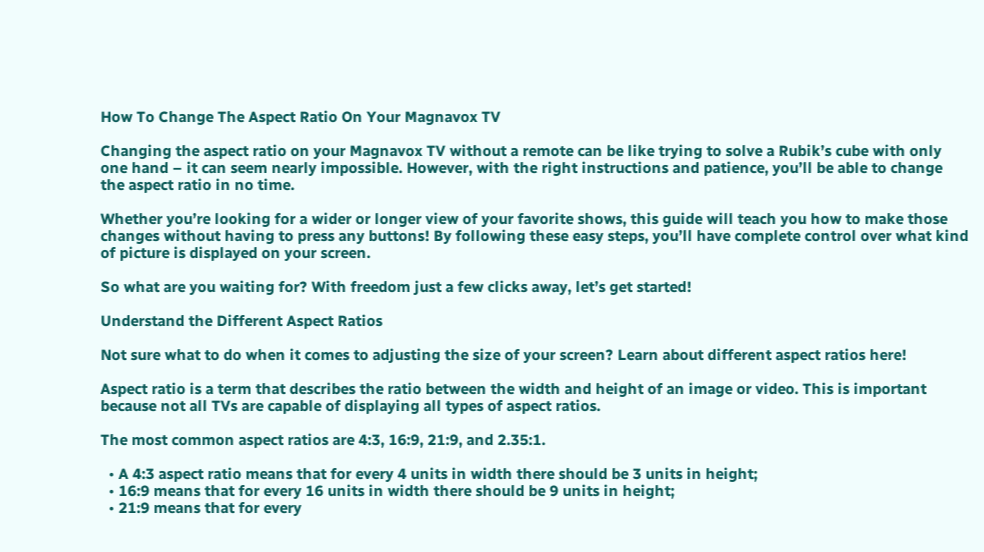How To Change The Aspect Ratio On Your Magnavox TV

Changing the aspect ratio on your Magnavox TV without a remote can be like trying to solve a Rubik’s cube with only one hand – it can seem nearly impossible. However, with the right instructions and patience, you’ll be able to change the aspect ratio in no time.

Whether you’re looking for a wider or longer view of your favorite shows, this guide will teach you how to make those changes without having to press any buttons! By following these easy steps, you’ll have complete control over what kind of picture is displayed on your screen.

So what are you waiting for? With freedom just a few clicks away, let’s get started!

Understand the Different Aspect Ratios

Not sure what to do when it comes to adjusting the size of your screen? Learn about different aspect ratios here!

Aspect ratio is a term that describes the ratio between the width and height of an image or video. This is important because not all TVs are capable of displaying all types of aspect ratios.

The most common aspect ratios are 4:3, 16:9, 21:9, and 2.35:1.

  • A 4:3 aspect ratio means that for every 4 units in width there should be 3 units in height;
  • 16:9 means that for every 16 units in width there should be 9 units in height;
  • 21:9 means that for every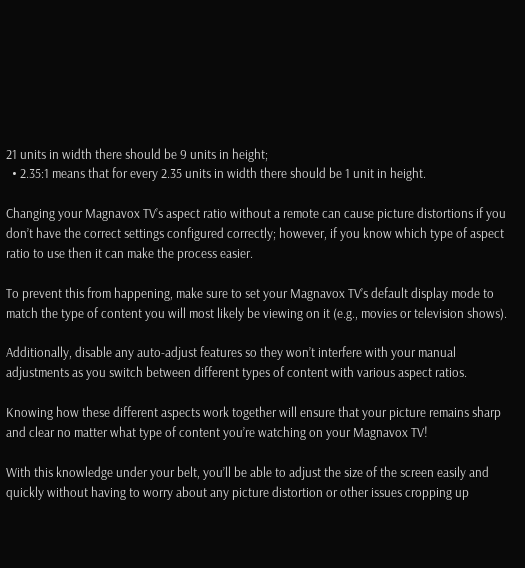21 units in width there should be 9 units in height;
  • 2.35:1 means that for every 2.35 units in width there should be 1 unit in height.

Changing your Magnavox TV’s aspect ratio without a remote can cause picture distortions if you don’t have the correct settings configured correctly; however, if you know which type of aspect ratio to use then it can make the process easier.

To prevent this from happening, make sure to set your Magnavox TV’s default display mode to match the type of content you will most likely be viewing on it (e.g., movies or television shows).

Additionally, disable any auto-adjust features so they won’t interfere with your manual adjustments as you switch between different types of content with various aspect ratios.

Knowing how these different aspects work together will ensure that your picture remains sharp and clear no matter what type of content you’re watching on your Magnavox TV!

With this knowledge under your belt, you’ll be able to adjust the size of the screen easily and quickly without having to worry about any picture distortion or other issues cropping up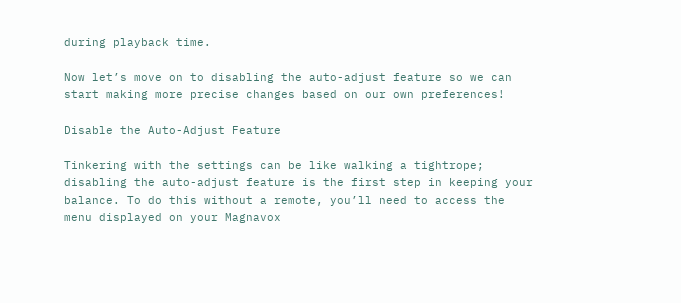during playback time.

Now let’s move on to disabling the auto-adjust feature so we can start making more precise changes based on our own preferences!

Disable the Auto-Adjust Feature

Tinkering with the settings can be like walking a tightrope; disabling the auto-adjust feature is the first step in keeping your balance. To do this without a remote, you’ll need to access the menu displayed on your Magnavox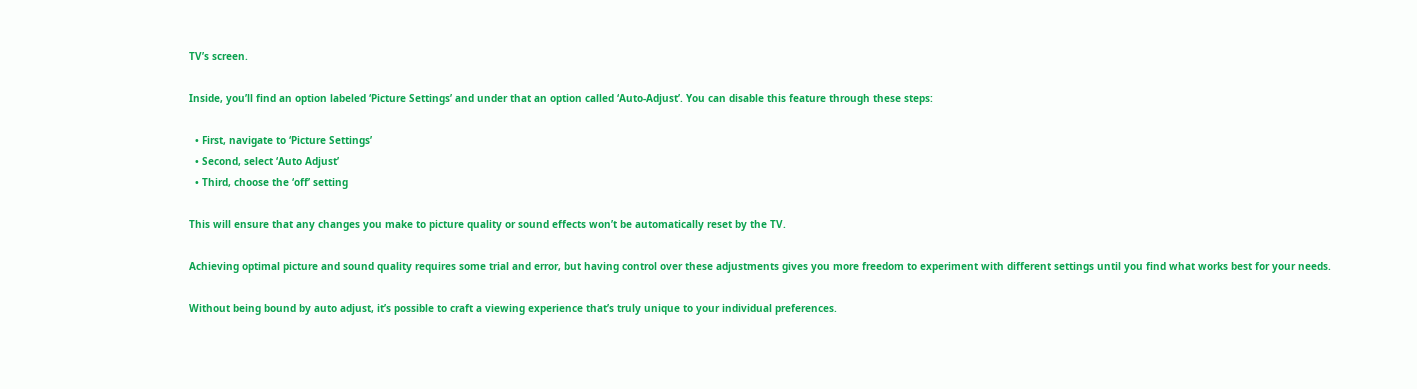TV’s screen.

Inside, you’ll find an option labeled ‘Picture Settings’ and under that an option called ‘Auto-Adjust’. You can disable this feature through these steps:

  • First, navigate to ‘Picture Settings’
  • Second, select ‘Auto Adjust’
  • Third, choose the ‘off’ setting

This will ensure that any changes you make to picture quality or sound effects won’t be automatically reset by the TV.

Achieving optimal picture and sound quality requires some trial and error, but having control over these adjustments gives you more freedom to experiment with different settings until you find what works best for your needs.

Without being bound by auto adjust, it’s possible to craft a viewing experience that’s truly unique to your individual preferences.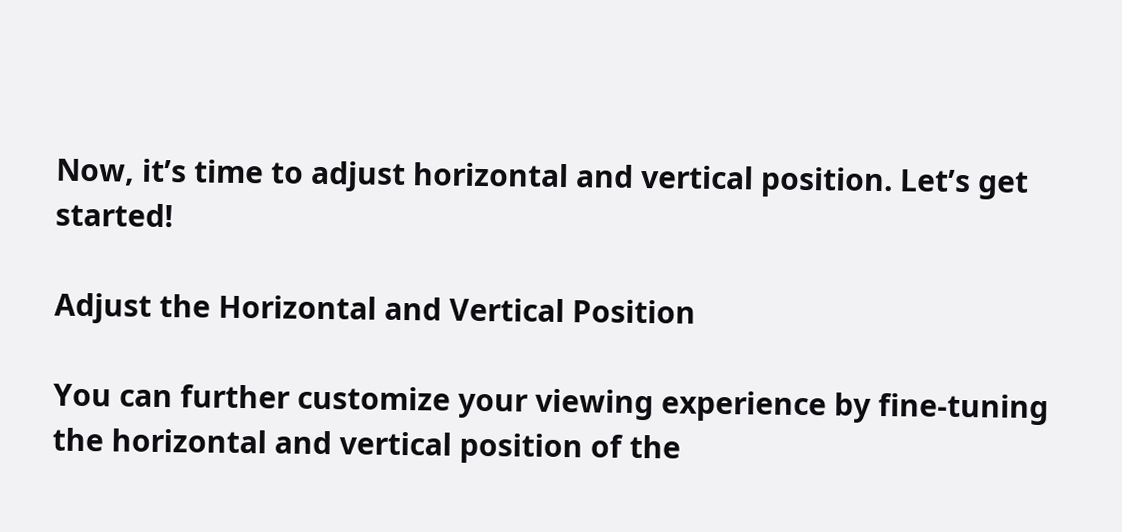Now, it’s time to adjust horizontal and vertical position. Let’s get started!

Adjust the Horizontal and Vertical Position

You can further customize your viewing experience by fine-tuning the horizontal and vertical position of the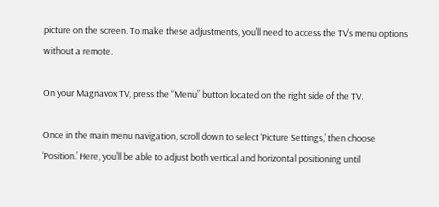picture on the screen. To make these adjustments, you’ll need to access the TV’s menu options without a remote.

On your Magnavox TV, press the “Menu” button located on the right side of the TV.

Once in the main menu navigation, scroll down to select ‘Picture Settings,’ then choose ‘Position.’ Here, you’ll be able to adjust both vertical and horizontal positioning until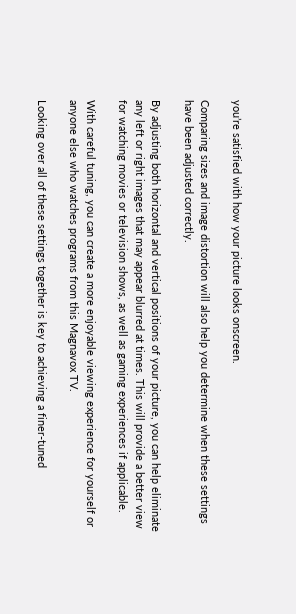you’re satisfied with how your picture looks onscreen.

Comparing sizes and image distortion will also help you determine when these settings have been adjusted correctly.

By adjusting both horizontal and vertical positions of your picture, you can help eliminate any left or right images that may appear blurred at times. This will provide a better view for watching movies or television shows, as well as gaming experiences if applicable.

With careful tuning, you can create a more enjoyable viewing experience for yourself or anyone else who watches programs from this Magnavox TV.

Looking over all of these settings together is key to achieving a finer-tuned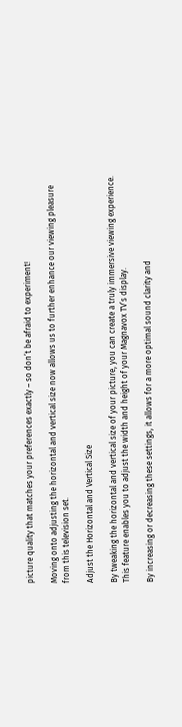picture quality that matches your preferences exactly – so don’t be afraid to experiment!

Moving onto adjusting the horizontal and vertical size now allows us to further enhance our viewing pleasure from this television set.

Adjust the Horizontal and Vertical Size

By tweaking the horizontal and vertical size of your picture, you can create a truly immersive viewing experience. This feature enables you to adjust the width and height of your Magnavox TV’s display.

By increasing or decreasing these settings, it allows for a more optimal sound clarity and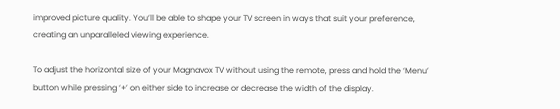improved picture quality. You’ll be able to shape your TV screen in ways that suit your preference, creating an unparalleled viewing experience.

To adjust the horizontal size of your Magnavox TV without using the remote, press and hold the ‘Menu’ button while pressing ‘+’ on either side to increase or decrease the width of the display.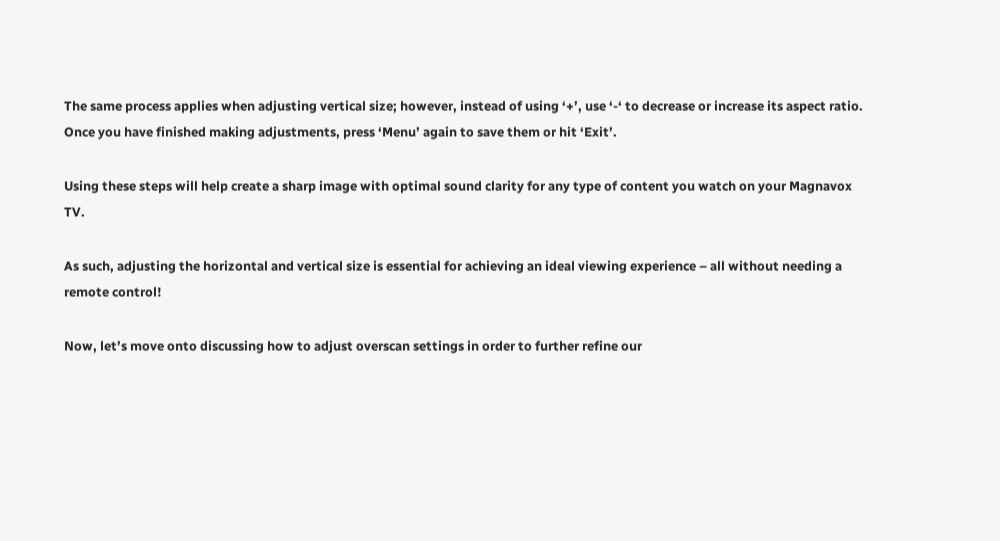The same process applies when adjusting vertical size; however, instead of using ‘+’, use ‘-‘ to decrease or increase its aspect ratio. Once you have finished making adjustments, press ‘Menu’ again to save them or hit ‘Exit’.

Using these steps will help create a sharp image with optimal sound clarity for any type of content you watch on your Magnavox TV.

As such, adjusting the horizontal and vertical size is essential for achieving an ideal viewing experience – all without needing a remote control!

Now, let’s move onto discussing how to adjust overscan settings in order to further refine our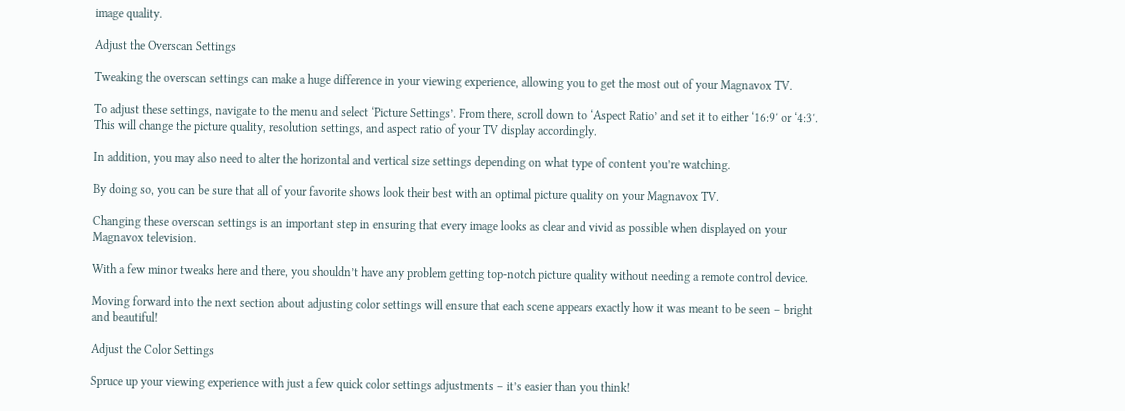image quality.

Adjust the Overscan Settings

Tweaking the overscan settings can make a huge difference in your viewing experience, allowing you to get the most out of your Magnavox TV.

To adjust these settings, navigate to the menu and select ‘Picture Settings’. From there, scroll down to ‘Aspect Ratio’ and set it to either ‘16:9′ or ‘4:3′. This will change the picture quality, resolution settings, and aspect ratio of your TV display accordingly.

In addition, you may also need to alter the horizontal and vertical size settings depending on what type of content you’re watching.

By doing so, you can be sure that all of your favorite shows look their best with an optimal picture quality on your Magnavox TV.

Changing these overscan settings is an important step in ensuring that every image looks as clear and vivid as possible when displayed on your Magnavox television.

With a few minor tweaks here and there, you shouldn’t have any problem getting top-notch picture quality without needing a remote control device.

Moving forward into the next section about adjusting color settings will ensure that each scene appears exactly how it was meant to be seen – bright and beautiful!

Adjust the Color Settings

Spruce up your viewing experience with just a few quick color settings adjustments – it’s easier than you think!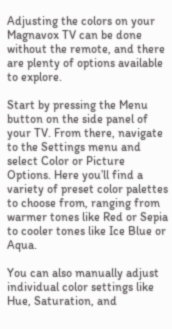Adjusting the colors on your Magnavox TV can be done without the remote, and there are plenty of options available to explore.

Start by pressing the Menu button on the side panel of your TV. From there, navigate to the Settings menu and select Color or Picture Options. Here you’ll find a variety of preset color palettes to choose from, ranging from warmer tones like Red or Sepia to cooler tones like Ice Blue or Aqua.

You can also manually adjust individual color settings like Hue, Saturation, and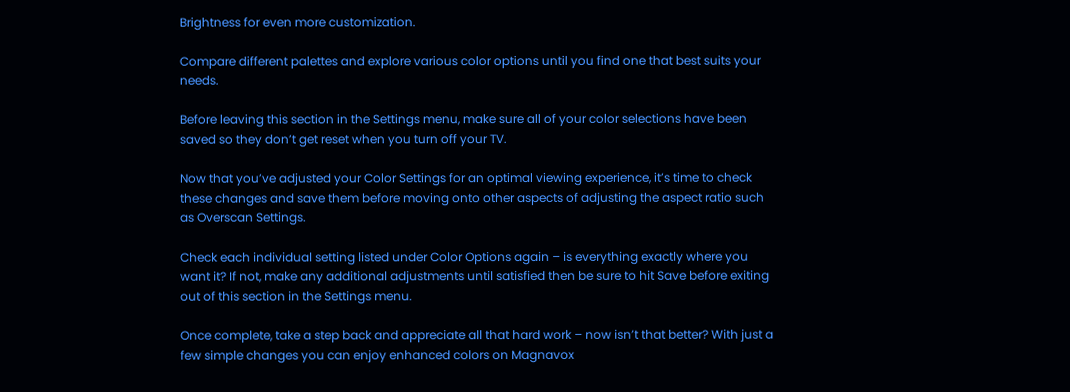Brightness for even more customization.

Compare different palettes and explore various color options until you find one that best suits your needs.

Before leaving this section in the Settings menu, make sure all of your color selections have been saved so they don’t get reset when you turn off your TV.

Now that you’ve adjusted your Color Settings for an optimal viewing experience, it’s time to check these changes and save them before moving onto other aspects of adjusting the aspect ratio such as Overscan Settings.

Check each individual setting listed under Color Options again – is everything exactly where you want it? If not, make any additional adjustments until satisfied then be sure to hit Save before exiting out of this section in the Settings menu.

Once complete, take a step back and appreciate all that hard work – now isn’t that better? With just a few simple changes you can enjoy enhanced colors on Magnavox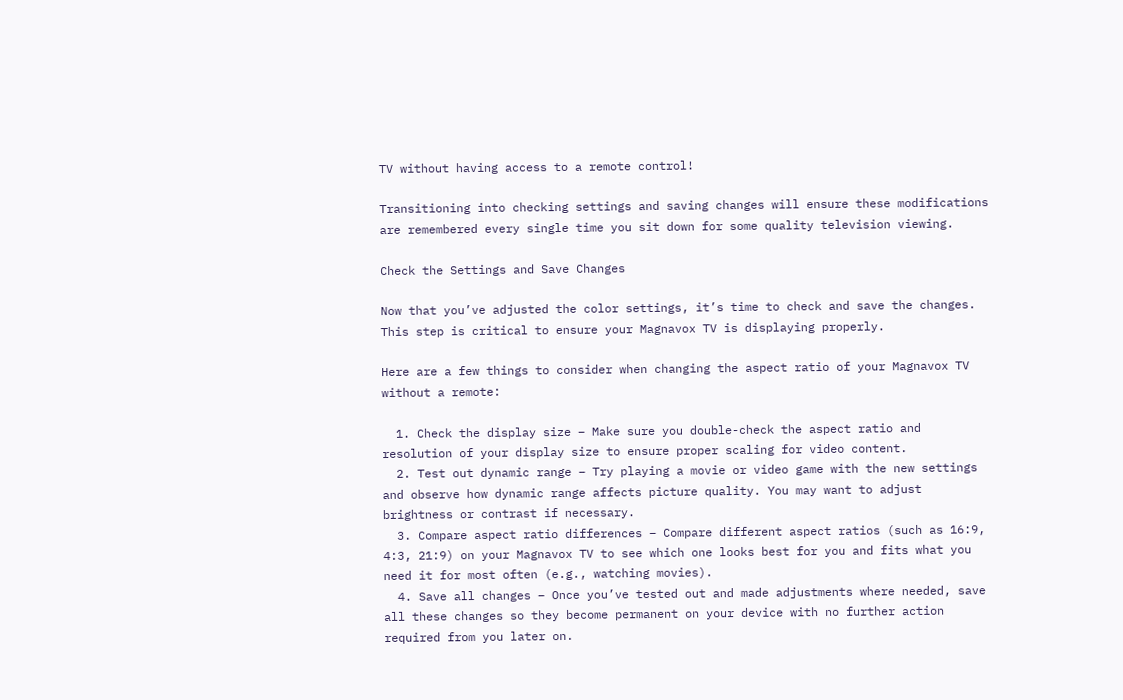TV without having access to a remote control!

Transitioning into checking settings and saving changes will ensure these modifications are remembered every single time you sit down for some quality television viewing.

Check the Settings and Save Changes

Now that you’ve adjusted the color settings, it’s time to check and save the changes. This step is critical to ensure your Magnavox TV is displaying properly.

Here are a few things to consider when changing the aspect ratio of your Magnavox TV without a remote:

  1. Check the display size – Make sure you double-check the aspect ratio and resolution of your display size to ensure proper scaling for video content.
  2. Test out dynamic range – Try playing a movie or video game with the new settings and observe how dynamic range affects picture quality. You may want to adjust brightness or contrast if necessary.
  3. Compare aspect ratio differences – Compare different aspect ratios (such as 16:9, 4:3, 21:9) on your Magnavox TV to see which one looks best for you and fits what you need it for most often (e.g., watching movies).
  4. Save all changes – Once you’ve tested out and made adjustments where needed, save all these changes so they become permanent on your device with no further action required from you later on.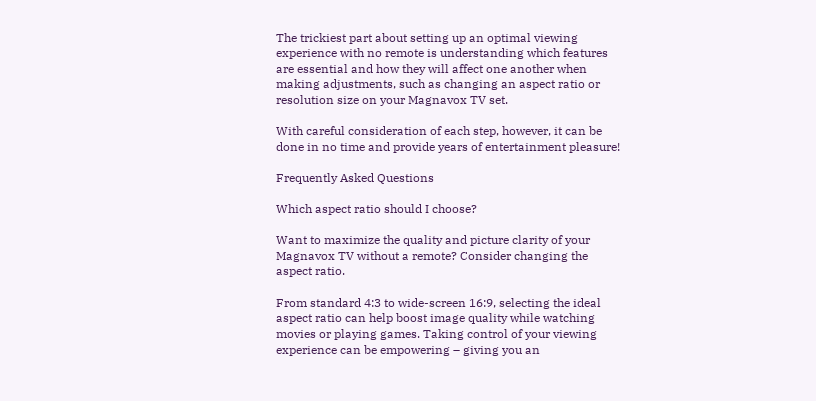The trickiest part about setting up an optimal viewing experience with no remote is understanding which features are essential and how they will affect one another when making adjustments, such as changing an aspect ratio or resolution size on your Magnavox TV set.

With careful consideration of each step, however, it can be done in no time and provide years of entertainment pleasure!

Frequently Asked Questions

Which aspect ratio should I choose?

Want to maximize the quality and picture clarity of your Magnavox TV without a remote? Consider changing the aspect ratio.

From standard 4:3 to wide-screen 16:9, selecting the ideal aspect ratio can help boost image quality while watching movies or playing games. Taking control of your viewing experience can be empowering – giving you an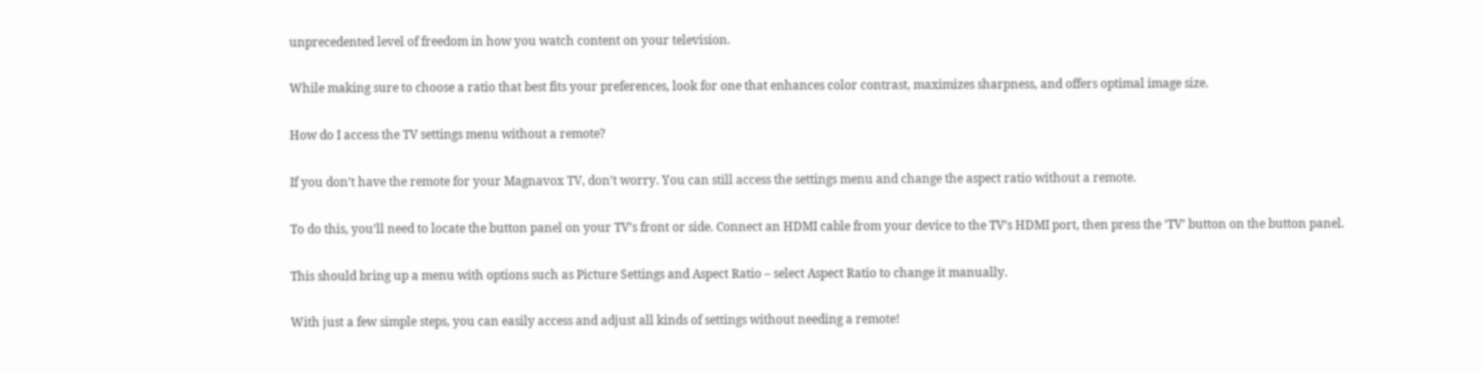unprecedented level of freedom in how you watch content on your television.

While making sure to choose a ratio that best fits your preferences, look for one that enhances color contrast, maximizes sharpness, and offers optimal image size.

How do I access the TV settings menu without a remote?

If you don’t have the remote for your Magnavox TV, don’t worry. You can still access the settings menu and change the aspect ratio without a remote.

To do this, you’ll need to locate the button panel on your TV’s front or side. Connect an HDMI cable from your device to the TV’s HDMI port, then press the ‘TV’ button on the button panel.

This should bring up a menu with options such as Picture Settings and Aspect Ratio – select Aspect Ratio to change it manually.

With just a few simple steps, you can easily access and adjust all kinds of settings without needing a remote!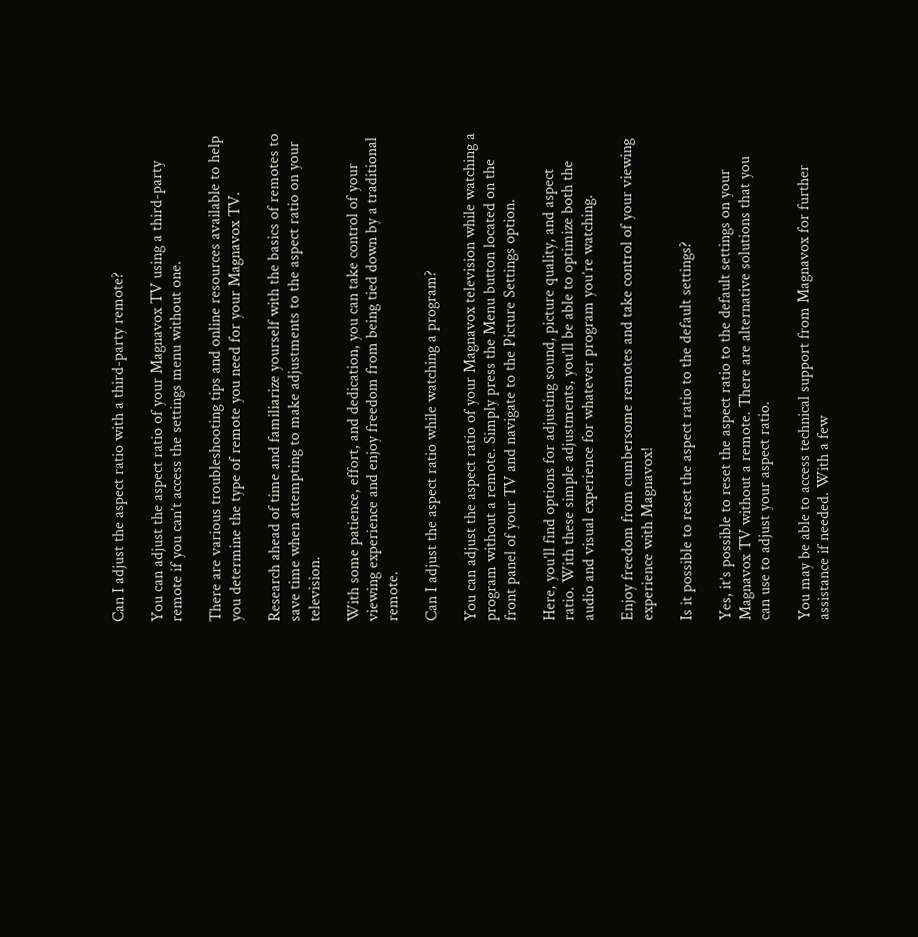Can I adjust the aspect ratio with a third-party remote?

You can adjust the aspect ratio of your Magnavox TV using a third-party remote if you can’t access the settings menu without one.

There are various troubleshooting tips and online resources available to help you determine the type of remote you need for your Magnavox TV.

Research ahead of time and familiarize yourself with the basics of remotes to save time when attempting to make adjustments to the aspect ratio on your television.

With some patience, effort, and dedication, you can take control of your viewing experience and enjoy freedom from being tied down by a traditional remote.

Can I adjust the aspect ratio while watching a program?

You can adjust the aspect ratio of your Magnavox television while watching a program without a remote. Simply press the Menu button located on the front panel of your TV and navigate to the Picture Settings option.

Here, you’ll find options for adjusting sound, picture quality, and aspect ratio. With these simple adjustments, you’ll be able to optimize both the audio and visual experience for whatever program you’re watching.

Enjoy freedom from cumbersome remotes and take control of your viewing experience with Magnavox!

Is it possible to reset the aspect ratio to the default settings?

Yes, it’s possible to reset the aspect ratio to the default settings on your Magnavox TV without a remote. There are alternative solutions that you can use to adjust your aspect ratio.

You may be able to access technical support from Magnavox for further assistance if needed. With a few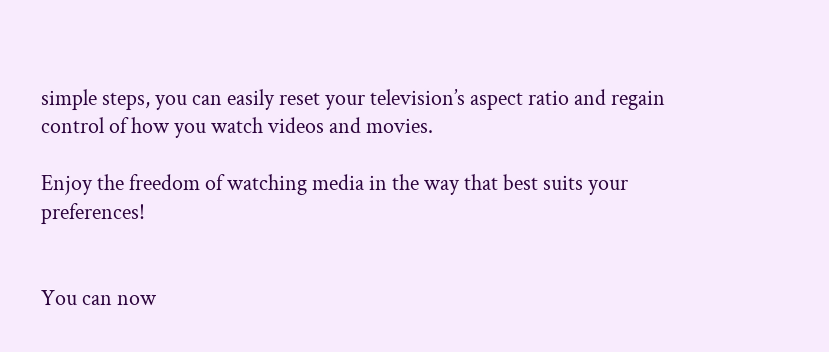simple steps, you can easily reset your television’s aspect ratio and regain control of how you watch videos and movies.

Enjoy the freedom of watching media in the way that best suits your preferences!


You can now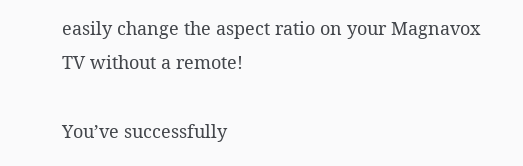easily change the aspect ratio on your Magnavox TV without a remote!

You’ve successfully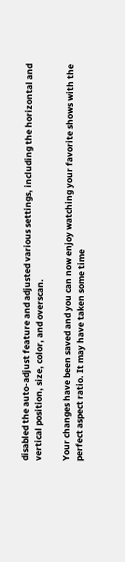disabled the auto-adjust feature and adjusted various settings, including the horizontal and vertical position, size, color, and overscan.

Your changes have been saved and you can now enjoy watching your favorite shows with the perfect aspect ratio. It may have taken some time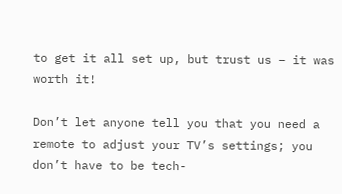to get it all set up, but trust us – it was worth it!

Don’t let anyone tell you that you need a remote to adjust your TV’s settings; you don’t have to be tech-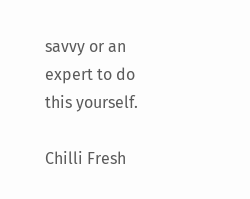savvy or an expert to do this yourself.

Chilli Fresh